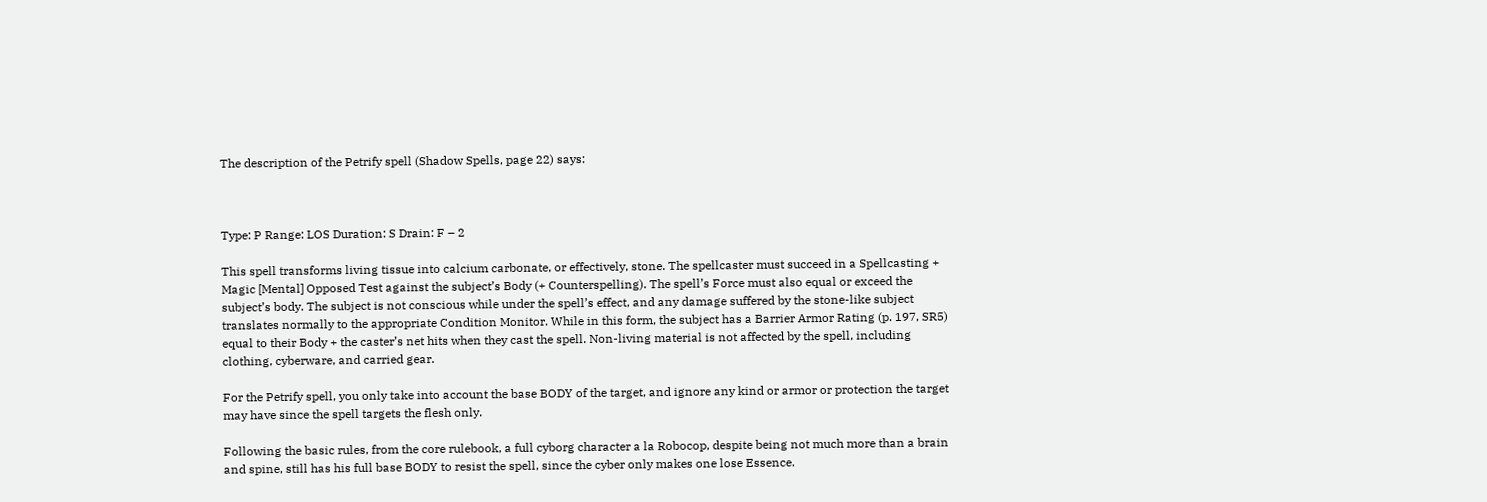The description of the Petrify spell (Shadow Spells, page 22) says:



Type: P Range: LOS Duration: S Drain: F – 2

This spell transforms living tissue into calcium carbonate, or effectively, stone. The spellcaster must succeed in a Spellcasting + Magic [Mental] Opposed Test against the subject’s Body (+ Counterspelling). The spell’s Force must also equal or exceed the subject’s body. The subject is not conscious while under the spell’s effect, and any damage suffered by the stone-like subject translates normally to the appropriate Condition Monitor. While in this form, the subject has a Barrier Armor Rating (p. 197, SR5) equal to their Body + the caster’s net hits when they cast the spell. Non-living material is not affected by the spell, including clothing, cyberware, and carried gear.

For the Petrify spell, you only take into account the base BODY of the target, and ignore any kind or armor or protection the target may have since the spell targets the flesh only.

Following the basic rules, from the core rulebook, a full cyborg character a la Robocop, despite being not much more than a brain and spine, still has his full base BODY to resist the spell, since the cyber only makes one lose Essence.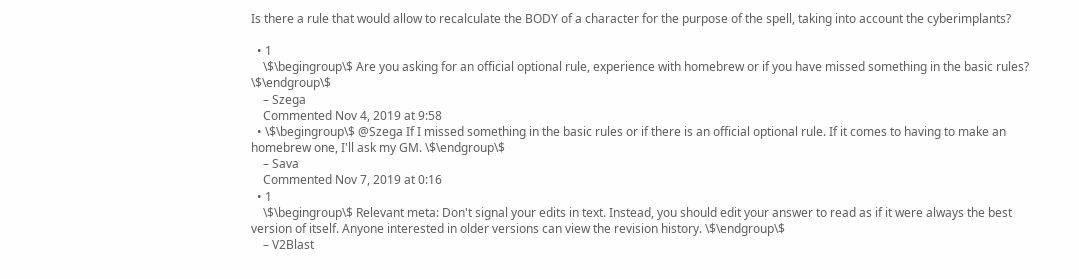Is there a rule that would allow to recalculate the BODY of a character for the purpose of the spell, taking into account the cyberimplants?

  • 1
    \$\begingroup\$ Are you asking for an official optional rule, experience with homebrew or if you have missed something in the basic rules? \$\endgroup\$
    – Szega
    Commented Nov 4, 2019 at 9:58
  • \$\begingroup\$ @Szega If I missed something in the basic rules or if there is an official optional rule. If it comes to having to make an homebrew one, I'll ask my GM. \$\endgroup\$
    – Sava
    Commented Nov 7, 2019 at 0:16
  • 1
    \$\begingroup\$ Relevant meta: Don't signal your edits in text. Instead, you should edit your answer to read as if it were always the best version of itself. Anyone interested in older versions can view the revision history. \$\endgroup\$
    – V2Blast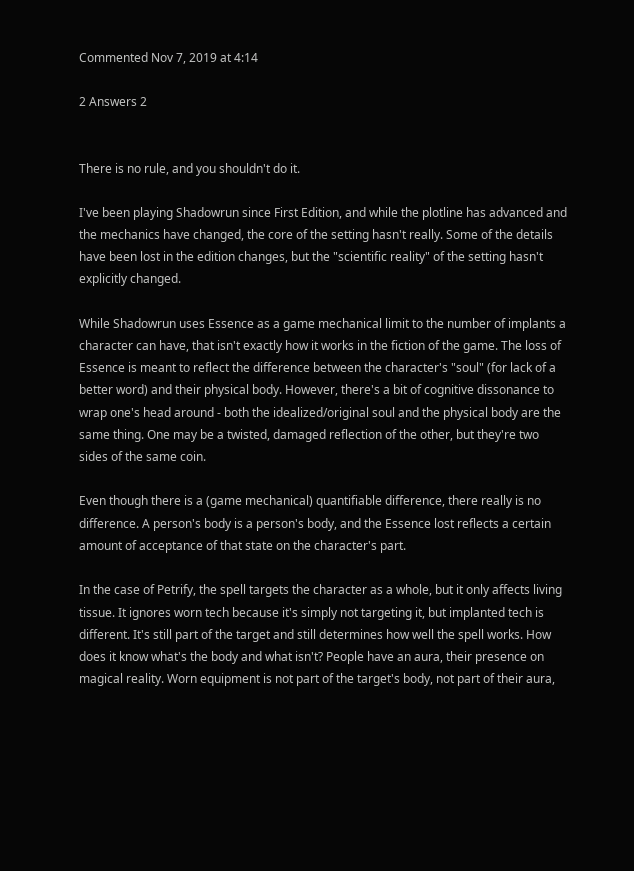Commented Nov 7, 2019 at 4:14

2 Answers 2


There is no rule, and you shouldn't do it.

I've been playing Shadowrun since First Edition, and while the plotline has advanced and the mechanics have changed, the core of the setting hasn't really. Some of the details have been lost in the edition changes, but the "scientific reality" of the setting hasn't explicitly changed.

While Shadowrun uses Essence as a game mechanical limit to the number of implants a character can have, that isn't exactly how it works in the fiction of the game. The loss of Essence is meant to reflect the difference between the character's "soul" (for lack of a better word) and their physical body. However, there's a bit of cognitive dissonance to wrap one's head around - both the idealized/original soul and the physical body are the same thing. One may be a twisted, damaged reflection of the other, but they're two sides of the same coin.

Even though there is a (game mechanical) quantifiable difference, there really is no difference. A person's body is a person's body, and the Essence lost reflects a certain amount of acceptance of that state on the character's part.

In the case of Petrify, the spell targets the character as a whole, but it only affects living tissue. It ignores worn tech because it's simply not targeting it, but implanted tech is different. It's still part of the target and still determines how well the spell works. How does it know what's the body and what isn't? People have an aura, their presence on magical reality. Worn equipment is not part of the target's body, not part of their aura,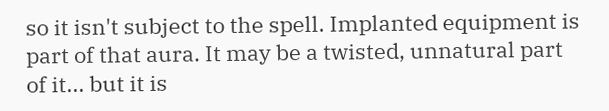so it isn't subject to the spell. Implanted equipment is part of that aura. It may be a twisted, unnatural part of it... but it is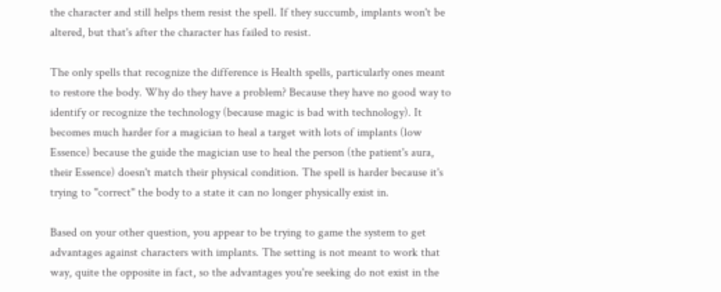the character and still helps them resist the spell. If they succumb, implants won't be altered, but that's after the character has failed to resist.

The only spells that recognize the difference is Health spells, particularly ones meant to restore the body. Why do they have a problem? Because they have no good way to identify or recognize the technology (because magic is bad with technology). It becomes much harder for a magician to heal a target with lots of implants (low Essence) because the guide the magician use to heal the person (the patient's aura, their Essence) doesn't match their physical condition. The spell is harder because it's trying to "correct" the body to a state it can no longer physically exist in.

Based on your other question, you appear to be trying to game the system to get advantages against characters with implants. The setting is not meant to work that way, quite the opposite in fact, so the advantages you're seeking do not exist in the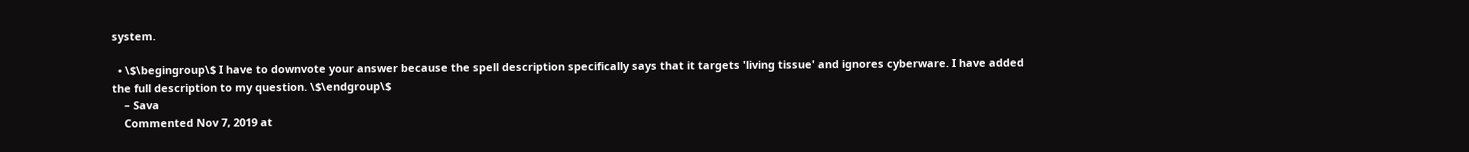system.

  • \$\begingroup\$ I have to downvote your answer because the spell description specifically says that it targets 'living tissue' and ignores cyberware. I have added the full description to my question. \$\endgroup\$
    – Sava
    Commented Nov 7, 2019 at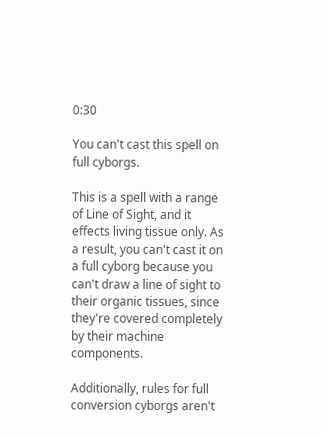0:30

You can't cast this spell on full cyborgs.

This is a spell with a range of Line of Sight, and it effects living tissue only. As a result, you can't cast it on a full cyborg because you can't draw a line of sight to their organic tissues, since they're covered completely by their machine components.

Additionally, rules for full conversion cyborgs aren't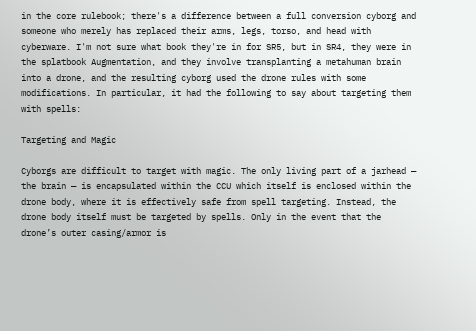in the core rulebook; there's a difference between a full conversion cyborg and someone who merely has replaced their arms, legs, torso, and head with cyberware. I'm not sure what book they're in for SR5, but in SR4, they were in the splatbook Augmentation, and they involve transplanting a metahuman brain into a drone, and the resulting cyborg used the drone rules with some modifications. In particular, it had the following to say about targeting them with spells:

Targeting and Magic

Cyborgs are difficult to target with magic. The only living part of a jarhead — the brain — is encapsulated within the CCU which itself is enclosed within the drone body, where it is effectively safe from spell targeting. Instead, the drone body itself must be targeted by spells. Only in the event that the drone’s outer casing/armor is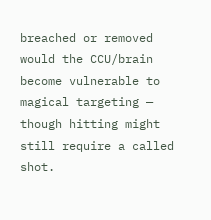breached or removed would the CCU/brain become vulnerable to magical targeting — though hitting might still require a called shot.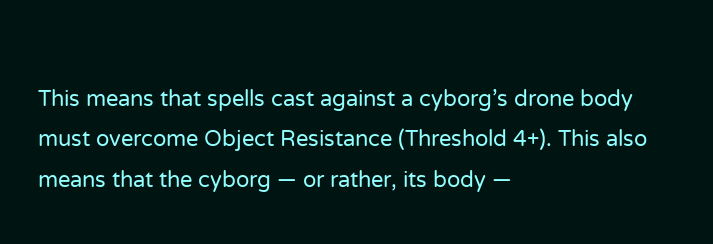This means that spells cast against a cyborg’s drone body must overcome Object Resistance (Threshold 4+). This also means that the cyborg — or rather, its body —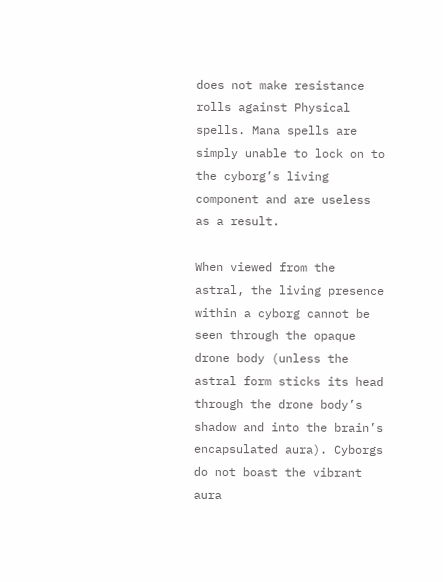does not make resistance rolls against Physical spells. Mana spells are simply unable to lock on to the cyborg’s living component and are useless as a result.

When viewed from the astral, the living presence within a cyborg cannot be seen through the opaque drone body (unless the astral form sticks its head through the drone body’s shadow and into the brain’s encapsulated aura). Cyborgs do not boast the vibrant aura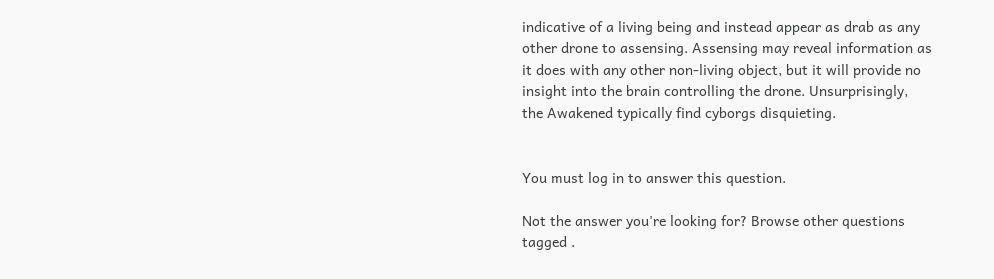indicative of a living being and instead appear as drab as any other drone to assensing. Assensing may reveal information as it does with any other non-living object, but it will provide no insight into the brain controlling the drone. Unsurprisingly, the Awakened typically find cyborgs disquieting.


You must log in to answer this question.

Not the answer you're looking for? Browse other questions tagged .